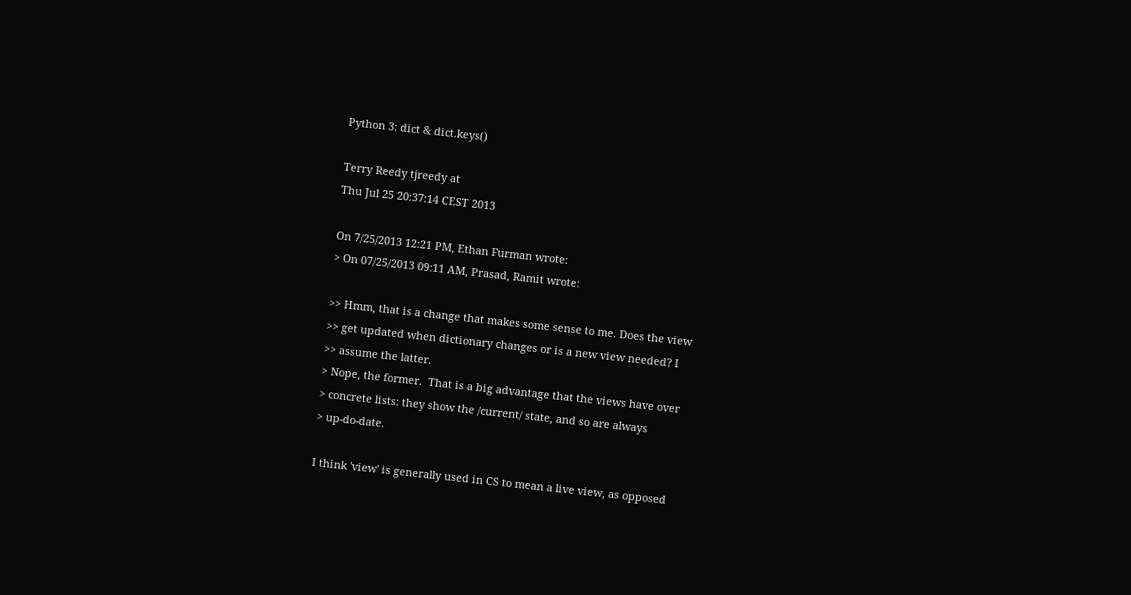Python 3: dict & dict.keys()

Terry Reedy tjreedy at
Thu Jul 25 20:37:14 CEST 2013

On 7/25/2013 12:21 PM, Ethan Furman wrote:
> On 07/25/2013 09:11 AM, Prasad, Ramit wrote:

>> Hmm, that is a change that makes some sense to me. Does the view
>> get updated when dictionary changes or is a new view needed? I
>> assume the latter.
> Nope, the former.  That is a big advantage that the views have over
> concrete lists: they show the /current/ state, and so are always
> up-do-date.

I think 'view' is generally used in CS to mean a live view, as opposed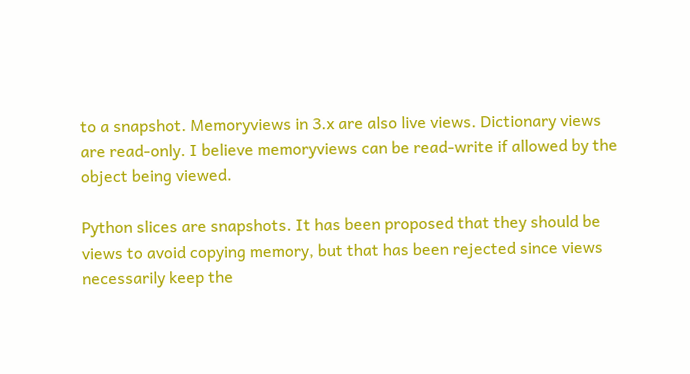to a snapshot. Memoryviews in 3.x are also live views. Dictionary views
are read-only. I believe memoryviews can be read-write if allowed by the
object being viewed.

Python slices are snapshots. It has been proposed that they should be
views to avoid copying memory, but that has been rejected since views
necessarily keep the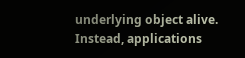underlying object alive. Instead, applications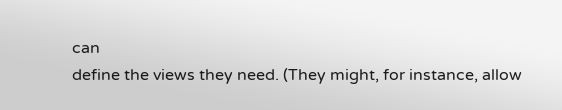can
define the views they need. (They might, for instance, allow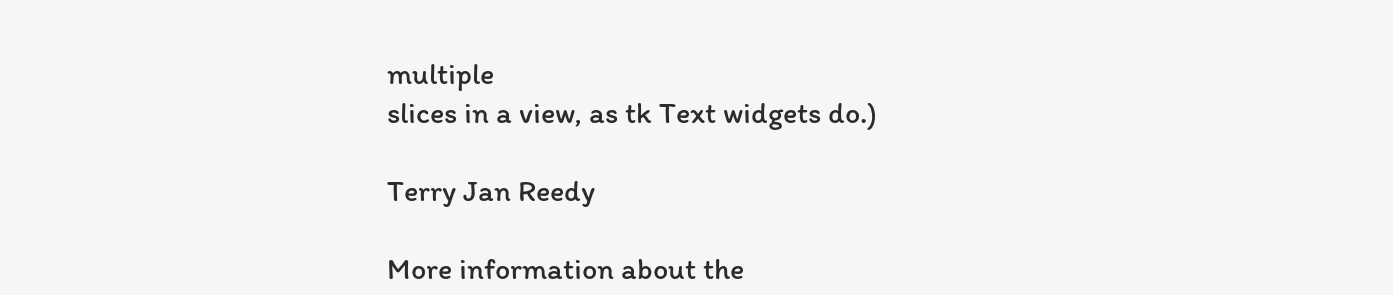multiple
slices in a view, as tk Text widgets do.)

Terry Jan Reedy

More information about the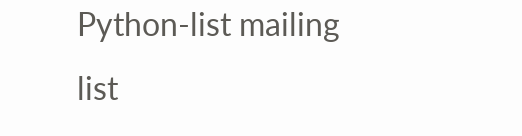Python-list mailing list